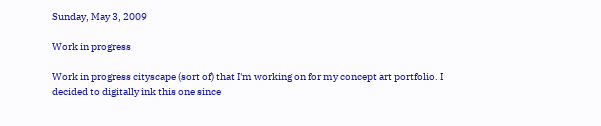Sunday, May 3, 2009

Work in progress

Work in progress cityscape (sort of) that I'm working on for my concept art portfolio. I decided to digitally ink this one since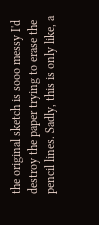the original sketch is sooo messy I'd destroy the paper trying to erase the pencil lines. Sadly, this is only like, a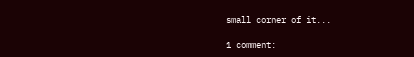small corner of it...

1 comment: